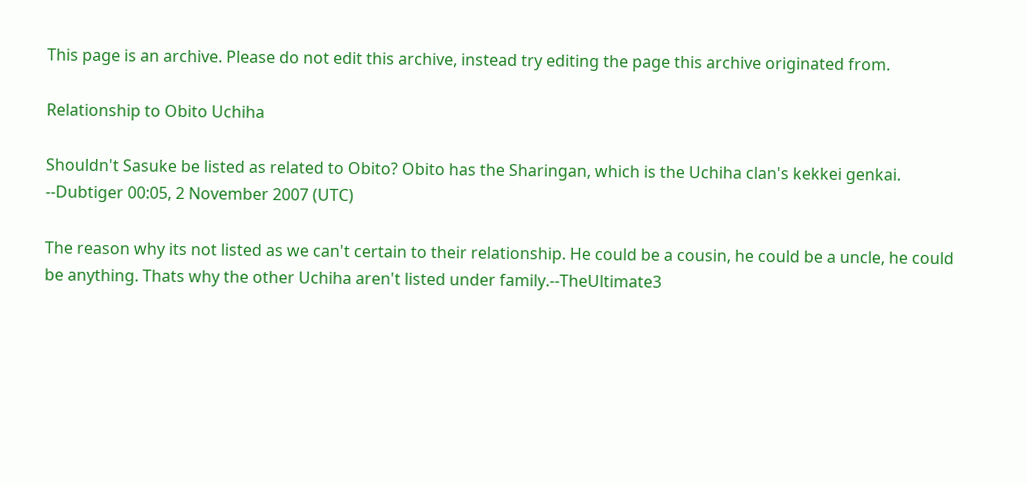This page is an archive. Please do not edit this archive, instead try editing the page this archive originated from.

Relationship to Obito Uchiha

Shouldn't Sasuke be listed as related to Obito? Obito has the Sharingan, which is the Uchiha clan's kekkei genkai. --Dubtiger 00:05, 2 November 2007 (UTC)

The reason why its not listed as we can't certain to their relationship. He could be a cousin, he could be a uncle, he could be anything. Thats why the other Uchiha aren't listed under family.--TheUltimate3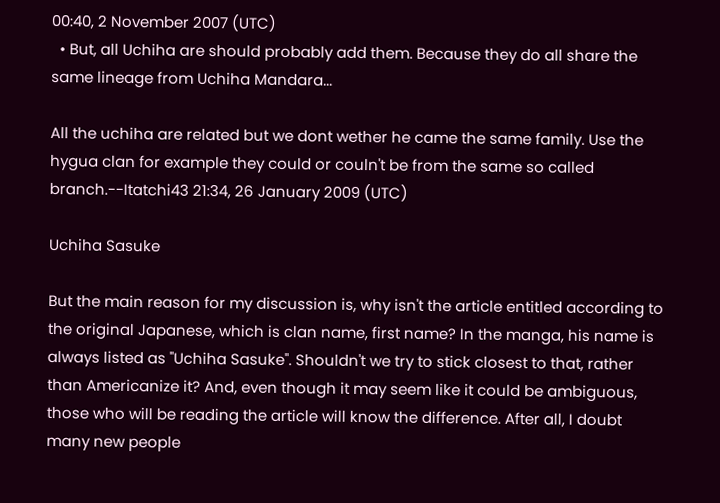00:40, 2 November 2007 (UTC)
  • But, all Uchiha are should probably add them. Because they do all share the same lineage from Uchiha Mandara...

All the uchiha are related but we dont wether he came the same family. Use the hygua clan for example they could or couln't be from the same so called branch.--Itatchi43 21:34, 26 January 2009 (UTC)

Uchiha Sasuke

But the main reason for my discussion is, why isn't the article entitled according to the original Japanese, which is clan name, first name? In the manga, his name is always listed as "Uchiha Sasuke". Shouldn't we try to stick closest to that, rather than Americanize it? And, even though it may seem like it could be ambiguous, those who will be reading the article will know the difference. After all, I doubt many new people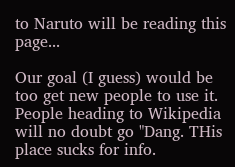to Naruto will be reading this page...

Our goal (I guess) would be too get new people to use it. People heading to Wikipedia will no doubt go "Dang. THis place sucks for info.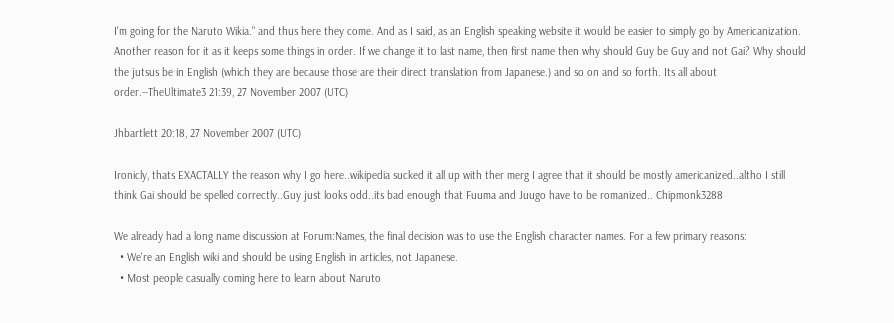I'm going for the Naruto Wikia." and thus here they come. And as I said, as an English speaking website it would be easier to simply go by Americanization. Another reason for it as it keeps some things in order. If we change it to last name, then first name then why should Guy be Guy and not Gai? Why should the jutsus be in English (which they are because those are their direct translation from Japanese.) and so on and so forth. Its all about order.--TheUltimate3 21:39, 27 November 2007 (UTC)

Jhbartlett 20:18, 27 November 2007 (UTC)

Ironicly, thats EXACTALLY the reason why I go here..wikipedia sucked it all up with ther merg I agree that it should be mostly americanized..altho I still think Gai should be spelled correctly..Guy just looks odd..its bad enough that Fuuma and Juugo have to be romanized.. Chipmonk3288

We already had a long name discussion at Forum:Names, the final decision was to use the English character names. For a few primary reasons:
  • We're an English wiki and should be using English in articles, not Japanese.
  • Most people casually coming here to learn about Naruto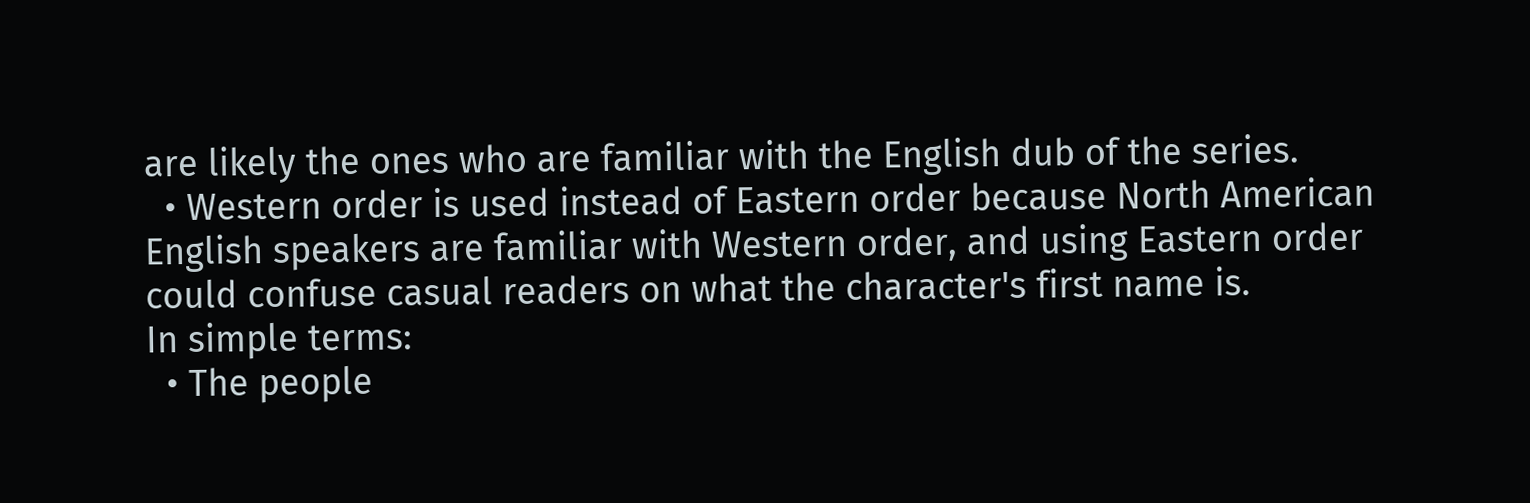are likely the ones who are familiar with the English dub of the series.
  • Western order is used instead of Eastern order because North American English speakers are familiar with Western order, and using Eastern order could confuse casual readers on what the character's first name is.
In simple terms:
  • The people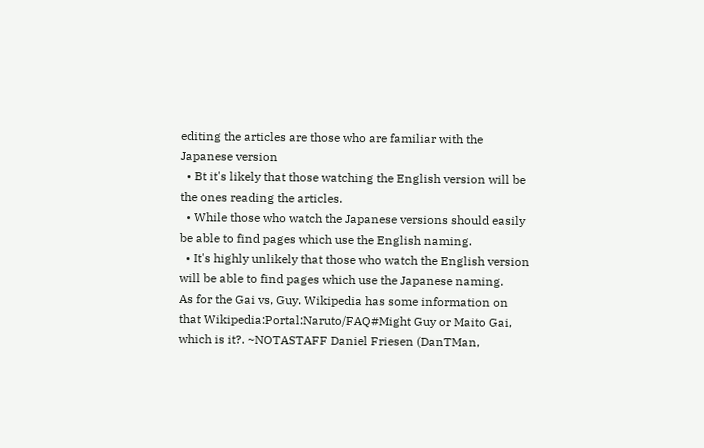editing the articles are those who are familiar with the Japanese version
  • Bt it's likely that those watching the English version will be the ones reading the articles.
  • While those who watch the Japanese versions should easily be able to find pages which use the English naming.
  • It's highly unlikely that those who watch the English version will be able to find pages which use the Japanese naming.
As for the Gai vs, Guy. Wikipedia has some information on that Wikipedia:Portal:Naruto/FAQ#Might Guy or Maito Gai, which is it?. ~NOTASTAFF Daniel Friesen (DanTMan,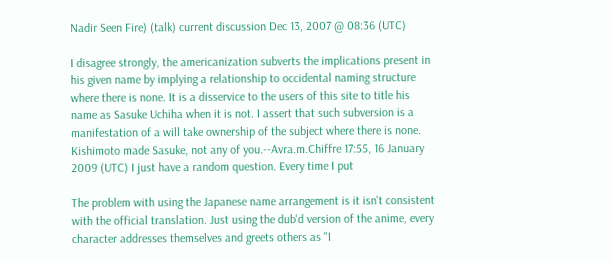Nadir Seen Fire) (talk) current discussion Dec 13, 2007 @ 08:36 (UTC)

I disagree strongly, the americanization subverts the implications present in his given name by implying a relationship to occidental naming structure where there is none. It is a disservice to the users of this site to title his name as Sasuke Uchiha when it is not. I assert that such subversion is a manifestation of a will take ownership of the subject where there is none. Kishimoto made Sasuke, not any of you.--Avra.m.Chiffre 17:55, 16 January 2009 (UTC) I just have a random question. Every time I put

The problem with using the Japanese name arrangement is it isn't consistent with the official translation. Just using the dub'd version of the anime, every character addresses themselves and greets others as "I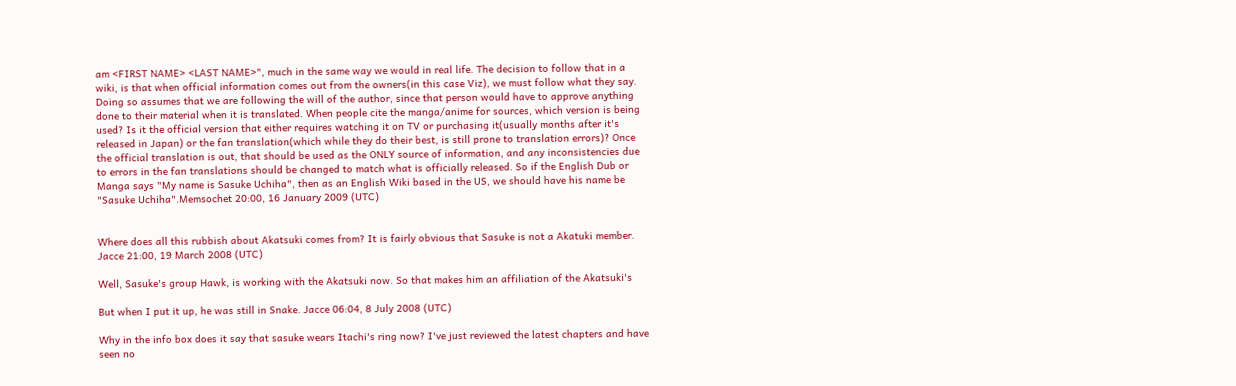am <FIRST NAME> <LAST NAME>", much in the same way we would in real life. The decision to follow that in a wiki, is that when official information comes out from the owners(in this case Viz), we must follow what they say. Doing so assumes that we are following the will of the author, since that person would have to approve anything done to their material when it is translated. When people cite the manga/anime for sources, which version is being used? Is it the official version that either requires watching it on TV or purchasing it(usually months after it's released in Japan) or the fan translation(which while they do their best, is still prone to translation errors)? Once the official translation is out, that should be used as the ONLY source of information, and any inconsistencies due to errors in the fan translations should be changed to match what is officially released. So if the English Dub or Manga says "My name is Sasuke Uchiha", then as an English Wiki based in the US, we should have his name be "Sasuke Uchiha".Memsochet 20:00, 16 January 2009 (UTC)


Where does all this rubbish about Akatsuki comes from? It is fairly obvious that Sasuke is not a Akatuki member. Jacce 21:00, 19 March 2008 (UTC)

Well, Sasuke's group Hawk, is working with the Akatsuki now. So that makes him an affiliation of the Akatsuki's

But when I put it up, he was still in Snake. Jacce 06:04, 8 July 2008 (UTC)

Why in the info box does it say that sasuke wears Itachi's ring now? I've just reviewed the latest chapters and have seen no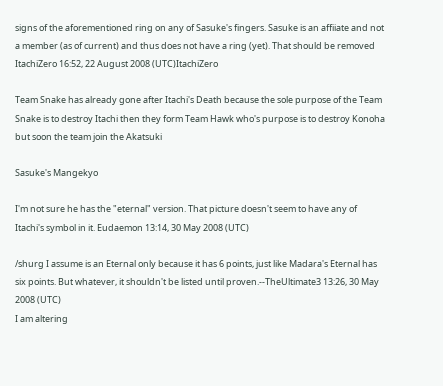signs of the aforementioned ring on any of Sasuke's fingers. Sasuke is an affiiate and not a member (as of current) and thus does not have a ring (yet). That should be removed ItachiZero 16:52, 22 August 2008 (UTC)ItachiZero

Team Snake has already gone after Itachi's Death because the sole purpose of the Team Snake is to destroy Itachi then they form Team Hawk who's purpose is to destroy Konoha but soon the team join the Akatsuki

Sasuke's Mangekyo

I'm not sure he has the "eternal" version. That picture doesn't seem to have any of Itachi's symbol in it. Eudaemon 13:14, 30 May 2008 (UTC)

/shurg I assume is an Eternal only because it has 6 points, just like Madara's Eternal has six points. But whatever, it shouldn't be listed until proven.--TheUltimate3 13:26, 30 May 2008 (UTC)
I am altering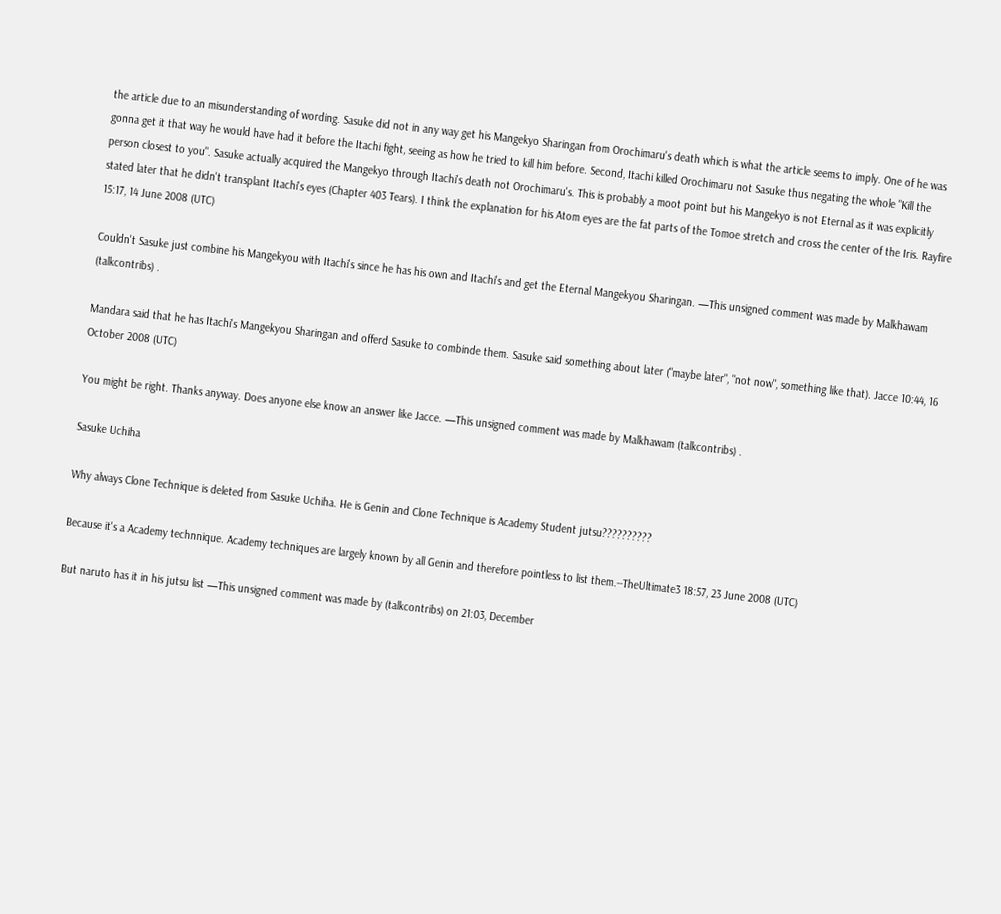the article due to an misunderstanding of wording. Sasuke did not in any way get his Mangekyo Sharingan from Orochimaru's death which is what the article seems to imply. One of he was gonna get it that way he would have had it before the Itachi fight, seeing as how he tried to kill him before. Second, Itachi killed Orochimaru not Sasuke thus negating the whole "Kill the person closest to you". Sasuke actually acquired the Mangekyo through Itachi's death not Orochimaru's. This is probably a moot point but his Mangekyo is not Eternal as it was explicitly stated later that he didn't transplant Itachi's eyes (Chapter 403 Tears). I think the explanation for his Atom eyes are the fat parts of the Tomoe stretch and cross the center of the Iris. Rayfire 15:17, 14 June 2008 (UTC)

Couldn't Sasuke just combine his Mangekyou with Itachi's since he has his own and Itachi's and get the Eternal Mangekyou Sharingan. —This unsigned comment was made by Malkhawam (talkcontribs) .

Mandara said that he has Itachi's Mangekyou Sharingan and offerd Sasuke to combinde them. Sasuke said something about later ("maybe later", "not now", something like that). Jacce 10:44, 16 October 2008 (UTC)

You might be right. Thanks anyway. Does anyone else know an answer like Jacce. —This unsigned comment was made by Malkhawam (talkcontribs) .

Sasuke Uchiha

Why always Clone Technique is deleted from Sasuke Uchiha. He is Genin and Clone Technique is Academy Student jutsu??????????

Because it's a Academy technnique. Academy techniques are largely known by all Genin and therefore pointless to list them.--TheUltimate3 18:57, 23 June 2008 (UTC)

But naruto has it in his jutsu list —This unsigned comment was made by (talkcontribs) on 21:03, December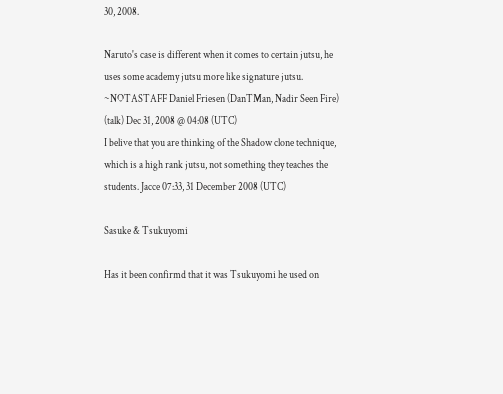30, 2008.

Naruto's case is different when it comes to certain jutsu, he uses some academy jutsu more like signature jutsu. ~NOTASTAFF Daniel Friesen (DanTMan, Nadir Seen Fire) (talk) Dec 31, 2008 @ 04:08 (UTC)
I belive that you are thinking of the Shadow clone technique, which is a high rank jutsu, not something they teaches the students. Jacce 07:33, 31 December 2008 (UTC)

Sasuke & Tsukuyomi

Has it been confirmd that it was Tsukuyomi he used on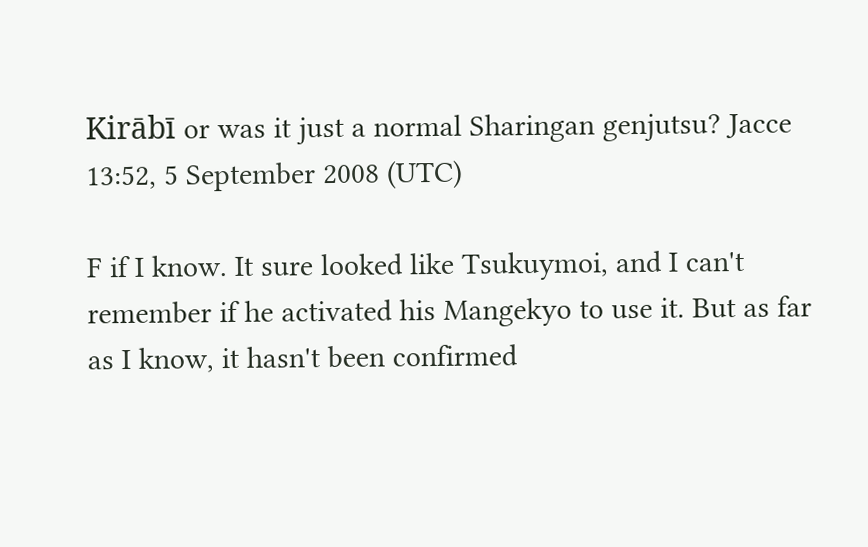Kirābī or was it just a normal Sharingan genjutsu? Jacce 13:52, 5 September 2008 (UTC)

F if I know. It sure looked like Tsukuymoi, and I can't remember if he activated his Mangekyo to use it. But as far as I know, it hasn't been confirmed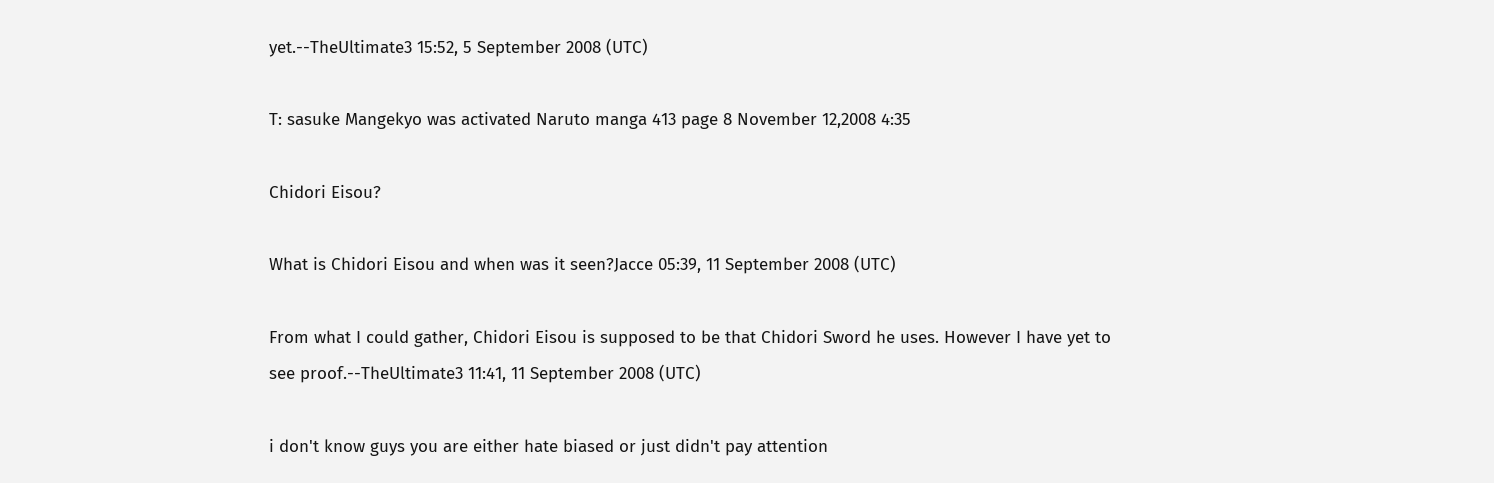yet.--TheUltimate3 15:52, 5 September 2008 (UTC)

T: sasuke Mangekyo was activated Naruto manga 413 page 8 November 12,2008 4:35

Chidori Eisou?

What is Chidori Eisou and when was it seen?Jacce 05:39, 11 September 2008 (UTC)

From what I could gather, Chidori Eisou is supposed to be that Chidori Sword he uses. However I have yet to see proof.--TheUltimate3 11:41, 11 September 2008 (UTC)

i don't know guys you are either hate biased or just didn't pay attention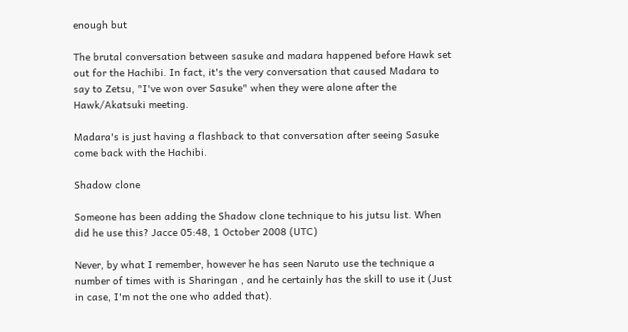enough but

The brutal conversation between sasuke and madara happened before Hawk set out for the Hachibi. In fact, it's the very conversation that caused Madara to say to Zetsu, "I've won over Sasuke" when they were alone after the Hawk/Akatsuki meeting.

Madara's is just having a flashback to that conversation after seeing Sasuke come back with the Hachibi.

Shadow clone

Someone has been adding the Shadow clone technique to his jutsu list. When did he use this? Jacce 05:48, 1 October 2008 (UTC)

Never, by what I remember, however he has seen Naruto use the technique a number of times with is Sharingan , and he certainly has the skill to use it (Just in case, I'm not the one who added that).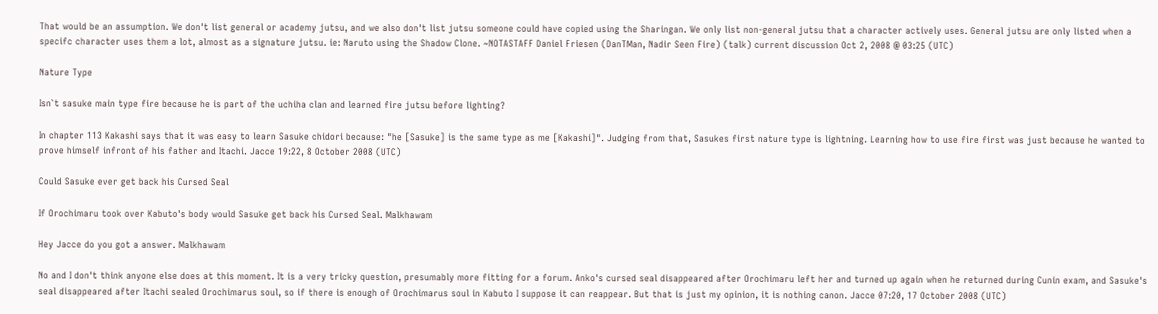That would be an assumption. We don't list general or academy jutsu, and we also don't list jutsu someone could have copied using the Sharingan. We only list non-general jutsu that a character actively uses. General jutsu are only listed when a specifc character uses them a lot, almost as a signature jutsu. ie: Naruto using the Shadow Clone. ~NOTASTAFF Daniel Friesen (DanTMan, Nadir Seen Fire) (talk) current discussion Oct 2, 2008 @ 03:25 (UTC)

Nature Type

Isn`t sasuke main type fire because he is part of the uchiha clan and learned fire jutsu before lighting?

In chapter 113 Kakashi says that it was easy to learn Sasuke chidori because: "he [Sasuke] is the same type as me [Kakashi]". Judging from that, Sasukes first nature type is lightning. Learning how to use fire first was just because he wanted to prove himself infront of his father and Itachi. Jacce 19:22, 8 October 2008 (UTC)

Could Sasuke ever get back his Cursed Seal

If Orochimaru took over Kabuto's body would Sasuke get back his Cursed Seal. Malkhawam

Hey Jacce do you got a answer. Malkhawam

No and I don't think anyone else does at this moment. It is a very tricky question, presumably more fitting for a forum. Anko's cursed seal disappeared after Orochimaru left her and turned up again when he returned during Cunin exam, and Sasuke's seal disappeared after Itachi sealed Orochimarus soul, so if there is enough of Orochimarus soul in Kabuto I suppose it can reappear. But that is just my opinion, it is nothing canon. Jacce 07:20, 17 October 2008 (UTC)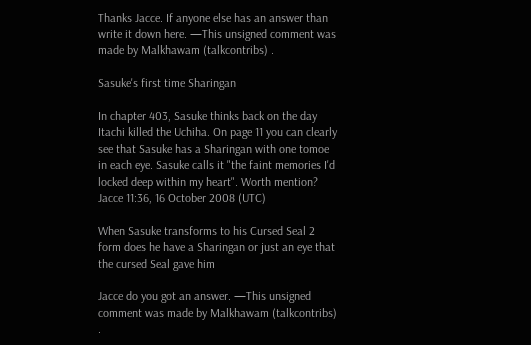Thanks Jacce. If anyone else has an answer than write it down here. —This unsigned comment was made by Malkhawam (talkcontribs) .

Sasuke's first time Sharingan

In chapter 403, Sasuke thinks back on the day Itachi killed the Uchiha. On page 11 you can clearly see that Sasuke has a Sharingan with one tomoe in each eye. Sasuke calls it "the faint memories I'd locked deep within my heart". Worth mention? Jacce 11:36, 16 October 2008 (UTC)

When Sasuke transforms to his Cursed Seal 2 form does he have a Sharingan or just an eye that the cursed Seal gave him

Jacce do you got an answer. —This unsigned comment was made by Malkhawam (talkcontribs) .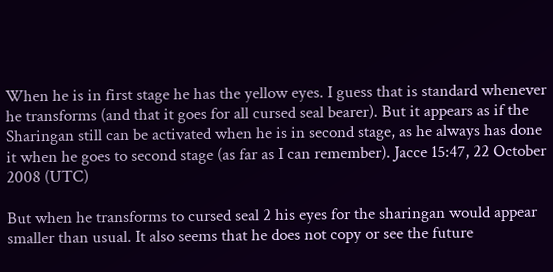When he is in first stage he has the yellow eyes. I guess that is standard whenever he transforms (and that it goes for all cursed seal bearer). But it appears as if the Sharingan still can be activated when he is in second stage, as he always has done it when he goes to second stage (as far as I can remember). Jacce 15:47, 22 October 2008 (UTC)

But when he transforms to cursed seal 2 his eyes for the sharingan would appear smaller than usual. It also seems that he does not copy or see the future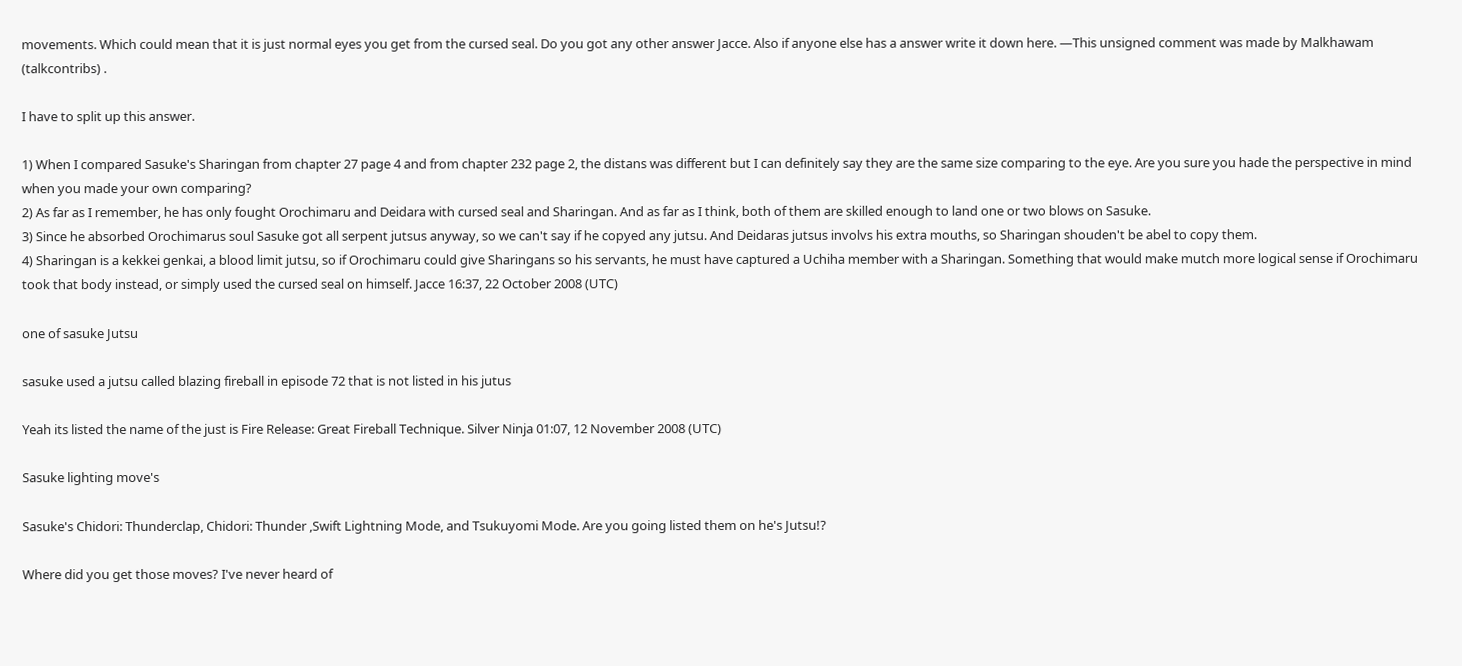movements. Which could mean that it is just normal eyes you get from the cursed seal. Do you got any other answer Jacce. Also if anyone else has a answer write it down here. —This unsigned comment was made by Malkhawam (talkcontribs) .

I have to split up this answer.

1) When I compared Sasuke's Sharingan from chapter 27 page 4 and from chapter 232 page 2, the distans was different but I can definitely say they are the same size comparing to the eye. Are you sure you hade the perspective in mind when you made your own comparing?
2) As far as I remember, he has only fought Orochimaru and Deidara with cursed seal and Sharingan. And as far as I think, both of them are skilled enough to land one or two blows on Sasuke.
3) Since he absorbed Orochimarus soul Sasuke got all serpent jutsus anyway, so we can't say if he copyed any jutsu. And Deidaras jutsus involvs his extra mouths, so Sharingan shouden't be abel to copy them.
4) Sharingan is a kekkei genkai, a blood limit jutsu, so if Orochimaru could give Sharingans so his servants, he must have captured a Uchiha member with a Sharingan. Something that would make mutch more logical sense if Orochimaru took that body instead, or simply used the cursed seal on himself. Jacce 16:37, 22 October 2008 (UTC)

one of sasuke Jutsu

sasuke used a jutsu called blazing fireball in episode 72 that is not listed in his jutus

Yeah its listed the name of the just is Fire Release: Great Fireball Technique. Silver Ninja 01:07, 12 November 2008 (UTC)

Sasuke lighting move's

Sasuke's Chidori: Thunderclap, Chidori: Thunder ,Swift Lightning Mode, and Tsukuyomi Mode. Are you going listed them on he's Jutsu!?

Where did you get those moves? I've never heard of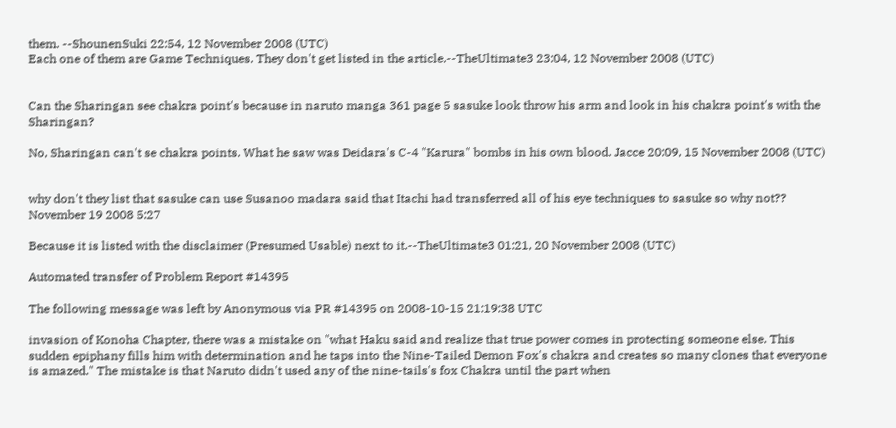them. --ShounenSuki 22:54, 12 November 2008 (UTC)
Each one of them are Game Techniques. They don't get listed in the article.--TheUltimate3 23:04, 12 November 2008 (UTC)


Can the Sharingan see chakra point's because in naruto manga 361 page 5 sasuke look throw his arm and look in his chakra point's with the Sharingan?

No, Sharingan can't se chakra points. What he saw was Deidara's C-4 "Karura" bombs in his own blood. Jacce 20:09, 15 November 2008 (UTC)


why don't they list that sasuke can use Susanoo madara said that Itachi had transferred all of his eye techniques to sasuke so why not?? November 19 2008 5:27

Because it is listed with the disclaimer (Presumed Usable) next to it.--TheUltimate3 01:21, 20 November 2008 (UTC)

Automated transfer of Problem Report #14395

The following message was left by Anonymous via PR #14395 on 2008-10-15 21:19:38 UTC

invasion of Konoha Chapter, there was a mistake on "what Haku said and realize that true power comes in protecting someone else. This sudden epiphany fills him with determination and he taps into the Nine-Tailed Demon Fox's chakra and creates so many clones that everyone is amazed." The mistake is that Naruto didn't used any of the nine-tails's fox Chakra until the part when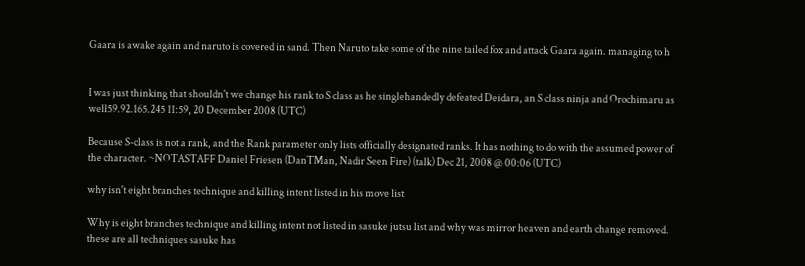Gaara is awake again and naruto is covered in sand. Then Naruto take some of the nine tailed fox and attack Gaara again. managing to h


I was just thinking that shouldn't we change his rank to S class as he singlehandedly defeated Deidara, an S class ninja and Orochimaru as well59.92.165.245 11:59, 20 December 2008 (UTC)

Because S-class is not a rank, and the Rank parameter only lists officially designated ranks. It has nothing to do with the assumed power of the character. ~NOTASTAFF Daniel Friesen (DanTMan, Nadir Seen Fire) (talk) Dec 21, 2008 @ 00:06 (UTC)

why isn't eight branches technique and killing intent listed in his move list

Why is eight branches technique and killing intent not listed in sasuke jutsu list and why was mirror heaven and earth change removed. these are all techniques sasuke has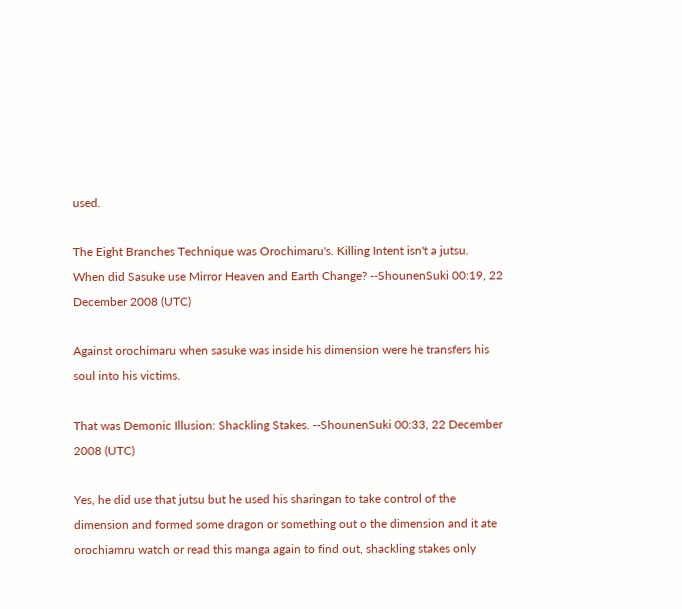used.

The Eight Branches Technique was Orochimaru's. Killing Intent isn't a jutsu.
When did Sasuke use Mirror Heaven and Earth Change? --ShounenSuki 00:19, 22 December 2008 (UTC)

Against orochimaru when sasuke was inside his dimension were he transfers his soul into his victims.

That was Demonic Illusion: Shackling Stakes. --ShounenSuki 00:33, 22 December 2008 (UTC)

Yes, he did use that jutsu but he used his sharingan to take control of the dimension and formed some dragon or something out o the dimension and it ate orochiamru watch or read this manga again to find out, shackling stakes only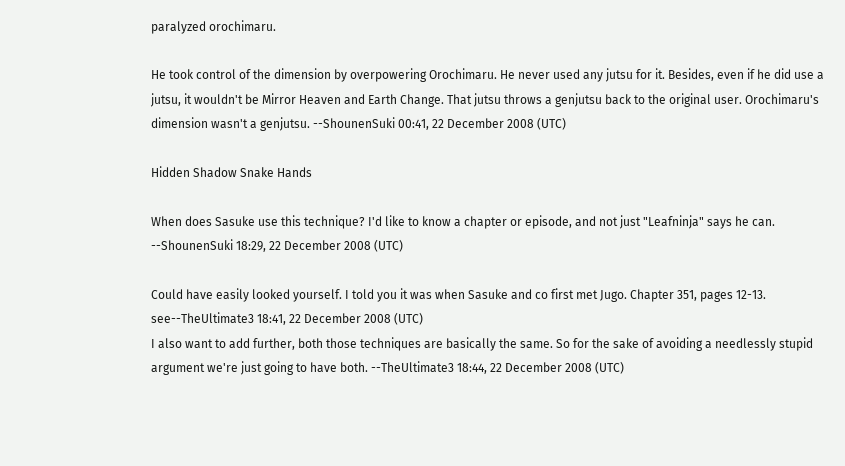paralyzed orochimaru.

He took control of the dimension by overpowering Orochimaru. He never used any jutsu for it. Besides, even if he did use a jutsu, it wouldn't be Mirror Heaven and Earth Change. That jutsu throws a genjutsu back to the original user. Orochimaru's dimension wasn't a genjutsu. --ShounenSuki 00:41, 22 December 2008 (UTC)

Hidden Shadow Snake Hands

When does Sasuke use this technique? I'd like to know a chapter or episode, and not just "Leafninja" says he can. --ShounenSuki 18:29, 22 December 2008 (UTC)

Could have easily looked yourself. I told you it was when Sasuke and co first met Jugo. Chapter 351, pages 12-13. see--TheUltimate3 18:41, 22 December 2008 (UTC)
I also want to add further, both those techniques are basically the same. So for the sake of avoiding a needlessly stupid argument we're just going to have both. --TheUltimate3 18:44, 22 December 2008 (UTC)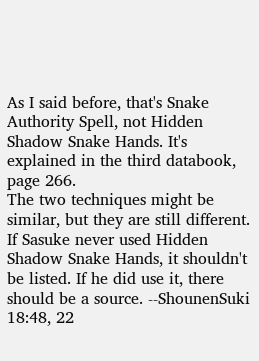As I said before, that's Snake Authority Spell, not Hidden Shadow Snake Hands. It's explained in the third databook, page 266.
The two techniques might be similar, but they are still different. If Sasuke never used Hidden Shadow Snake Hands, it shouldn't be listed. If he did use it, there should be a source. --ShounenSuki 18:48, 22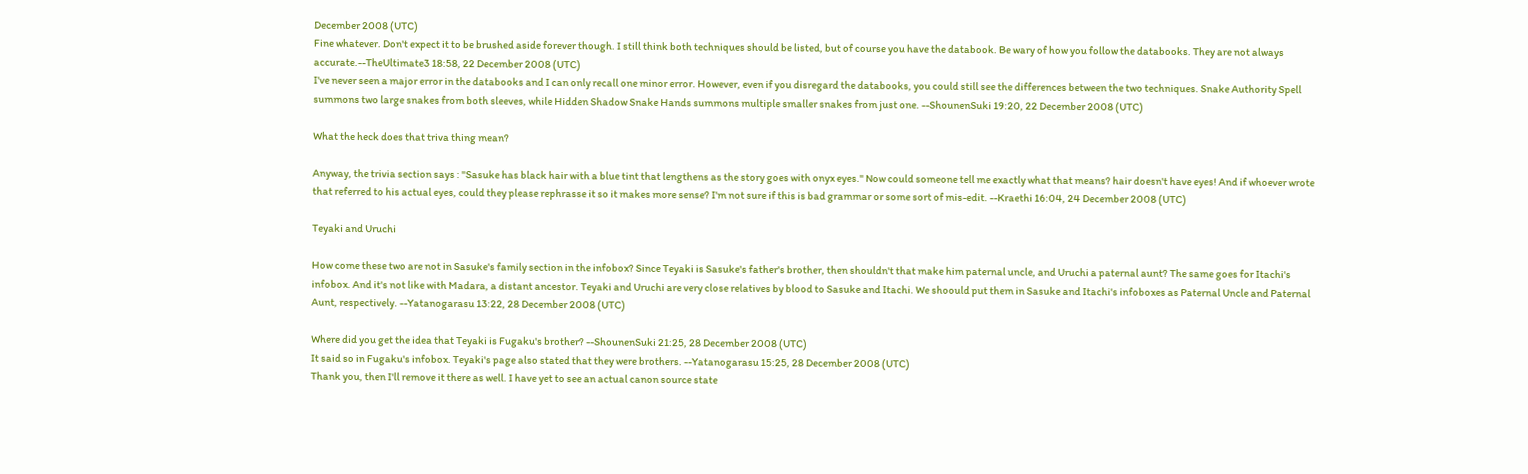December 2008 (UTC)
Fine whatever. Don't expect it to be brushed aside forever though. I still think both techniques should be listed, but of course you have the databook. Be wary of how you follow the databooks. They are not always accurate.--TheUltimate3 18:58, 22 December 2008 (UTC)
I've never seen a major error in the databooks and I can only recall one minor error. However, even if you disregard the databooks, you could still see the differences between the two techniques. Snake Authority Spell summons two large snakes from both sleeves, while Hidden Shadow Snake Hands summons multiple smaller snakes from just one. --ShounenSuki 19:20, 22 December 2008 (UTC)

What the heck does that triva thing mean?

Anyway, the trivia section says : "Sasuke has black hair with a blue tint that lengthens as the story goes with onyx eyes." Now could someone tell me exactly what that means? hair doesn't have eyes! And if whoever wrote that referred to his actual eyes, could they please rephrasse it so it makes more sense? I'm not sure if this is bad grammar or some sort of mis-edit. --Kraethi 16:04, 24 December 2008 (UTC)

Teyaki and Uruchi

How come these two are not in Sasuke's family section in the infobox? Since Teyaki is Sasuke's father's brother, then shouldn't that make him paternal uncle, and Uruchi a paternal aunt? The same goes for Itachi's infobox. And it's not like with Madara, a distant ancestor. Teyaki and Uruchi are very close relatives by blood to Sasuke and Itachi. We shoould put them in Sasuke and Itachi's infoboxes as Paternal Uncle and Paternal Aunt, respectively. --Yatanogarasu 13:22, 28 December 2008 (UTC)

Where did you get the idea that Teyaki is Fugaku's brother? --ShounenSuki 21:25, 28 December 2008 (UTC)
It said so in Fugaku's infobox. Teyaki's page also stated that they were brothers. --Yatanogarasu 15:25, 28 December 2008 (UTC)
Thank you, then I'll remove it there as well. I have yet to see an actual canon source state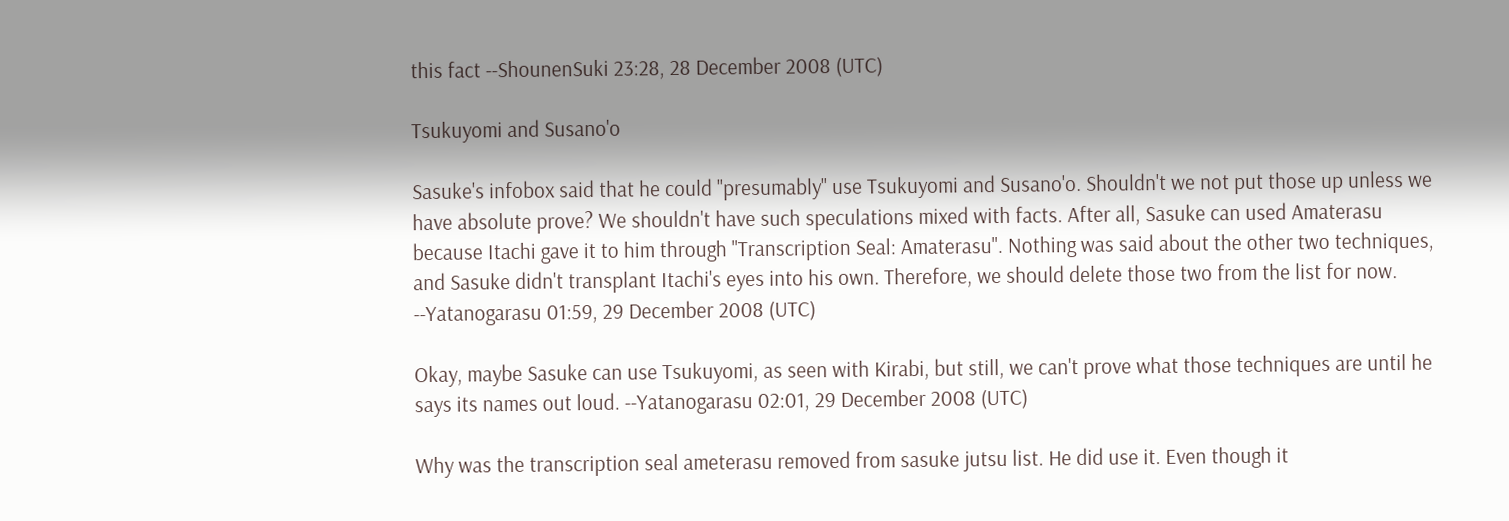this fact --ShounenSuki 23:28, 28 December 2008 (UTC)

Tsukuyomi and Susano'o

Sasuke's infobox said that he could "presumably" use Tsukuyomi and Susano'o. Shouldn't we not put those up unless we have absolute prove? We shouldn't have such speculations mixed with facts. After all, Sasuke can used Amaterasu because Itachi gave it to him through "Transcription Seal: Amaterasu". Nothing was said about the other two techniques, and Sasuke didn't transplant Itachi's eyes into his own. Therefore, we should delete those two from the list for now. --Yatanogarasu 01:59, 29 December 2008 (UTC)

Okay, maybe Sasuke can use Tsukuyomi, as seen with Kirabi, but still, we can't prove what those techniques are until he says its names out loud. --Yatanogarasu 02:01, 29 December 2008 (UTC)

Why was the transcription seal ameterasu removed from sasuke jutsu list. He did use it. Even though it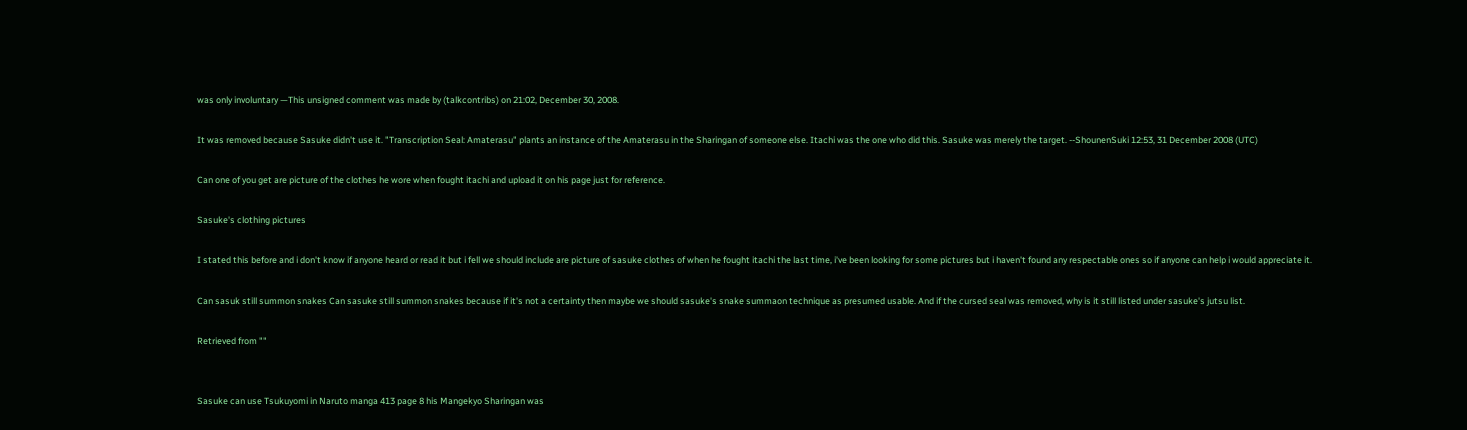was only involuntary —This unsigned comment was made by (talkcontribs) on 21:02, December 30, 2008.

It was removed because Sasuke didn't use it. "Transcription Seal: Amaterasu" plants an instance of the Amaterasu in the Sharingan of someone else. Itachi was the one who did this. Sasuke was merely the target. --ShounenSuki 12:53, 31 December 2008 (UTC)

Can one of you get are picture of the clothes he wore when fought itachi and upload it on his page just for reference.

Sasuke's clothing pictures

I stated this before and i don't know if anyone heard or read it but i fell we should include are picture of sasuke clothes of when he fought itachi the last time, i've been looking for some pictures but i haven't found any respectable ones so if anyone can help i would appreciate it.

Can sasuk still summon snakes Can sasuke still summon snakes because if it's not a certainty then maybe we should sasuke's snake summaon technique as presumed usable. And if the cursed seal was removed, why is it still listed under sasuke's jutsu list.

Retrieved from ""


Sasuke can use Tsukuyomi in Naruto manga 413 page 8 his Mangekyo Sharingan was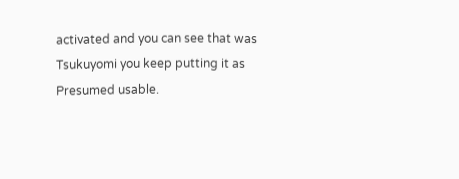activated and you can see that was Tsukuyomi you keep putting it as Presumed usable.